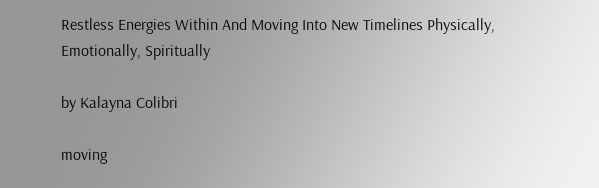Restless Energies Within And Moving Into New Timelines Physically, Emotionally, Spiritually

by Kalayna Colibri

moving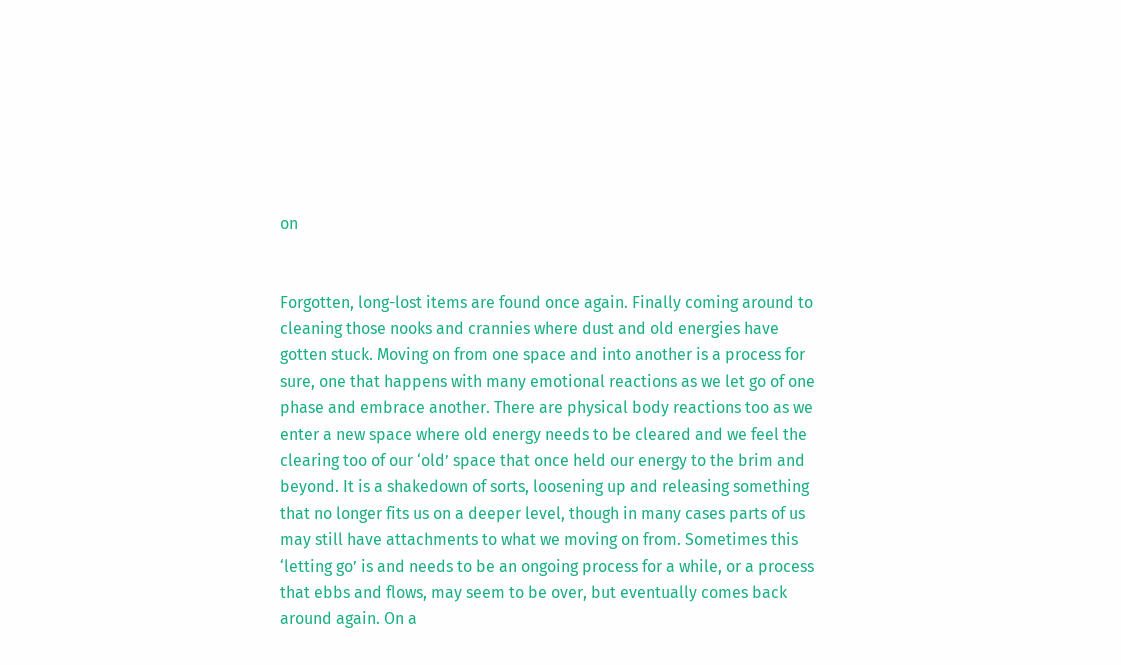on


Forgotten, long-lost items are found once again. Finally coming around to cleaning those nooks and crannies where dust and old energies have gotten stuck. Moving on from one space and into another is a process for sure, one that happens with many emotional reactions as we let go of one phase and embrace another. There are physical body reactions too as we enter a new space where old energy needs to be cleared and we feel the clearing too of our ‘old’ space that once held our energy to the brim and beyond. It is a shakedown of sorts, loosening up and releasing something that no longer fits us on a deeper level, though in many cases parts of us may still have attachments to what we moving on from. Sometimes this ‘letting go’ is and needs to be an ongoing process for a while, or a process that ebbs and flows, may seem to be over, but eventually comes back around again. On a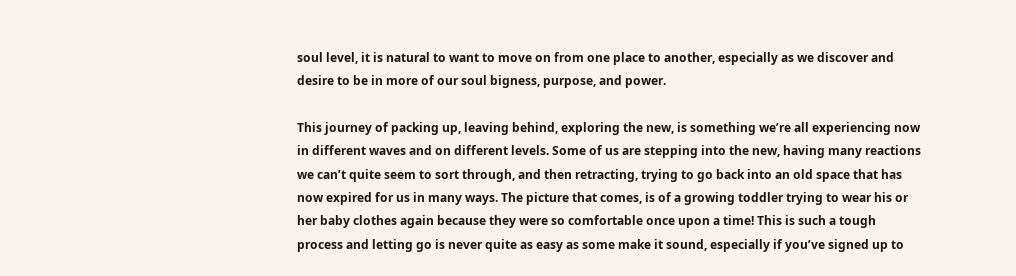soul level, it is natural to want to move on from one place to another, especially as we discover and desire to be in more of our soul bigness, purpose, and power.

This journey of packing up, leaving behind, exploring the new, is something we’re all experiencing now in different waves and on different levels. Some of us are stepping into the new, having many reactions we can’t quite seem to sort through, and then retracting, trying to go back into an old space that has now expired for us in many ways. The picture that comes, is of a growing toddler trying to wear his or her baby clothes again because they were so comfortable once upon a time! This is such a tough process and letting go is never quite as easy as some make it sound, especially if you’ve signed up to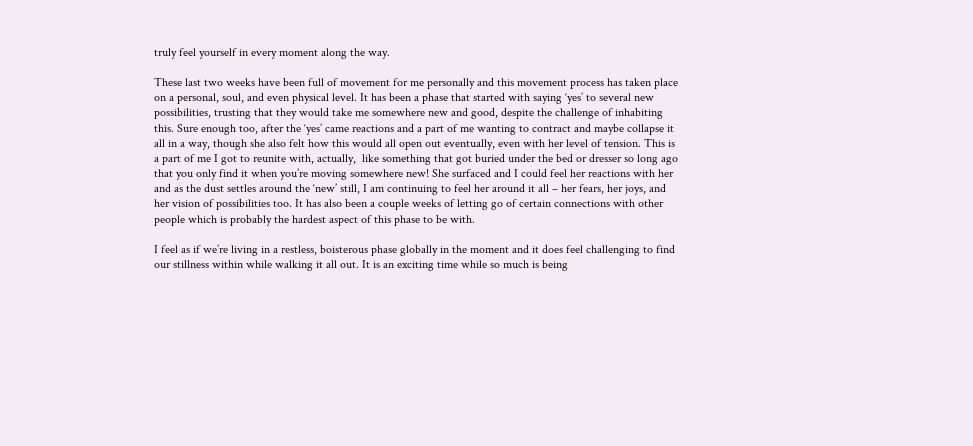truly feel yourself in every moment along the way.

These last two weeks have been full of movement for me personally and this movement process has taken place on a personal, soul, and even physical level. It has been a phase that started with saying ‘yes’ to several new possibilities, trusting that they would take me somewhere new and good, despite the challenge of inhabiting this. Sure enough too, after the ‘yes’ came reactions and a part of me wanting to contract and maybe collapse it all in a way, though she also felt how this would all open out eventually, even with her level of tension. This is a part of me I got to reunite with, actually,  like something that got buried under the bed or dresser so long ago that you only find it when you’re moving somewhere new! She surfaced and I could feel her reactions with her and as the dust settles around the ‘new’ still, I am continuing to feel her around it all – her fears, her joys, and her vision of possibilities too. It has also been a couple weeks of letting go of certain connections with other people which is probably the hardest aspect of this phase to be with.

I feel as if we’re living in a restless, boisterous phase globally in the moment and it does feel challenging to find our stillness within while walking it all out. It is an exciting time while so much is being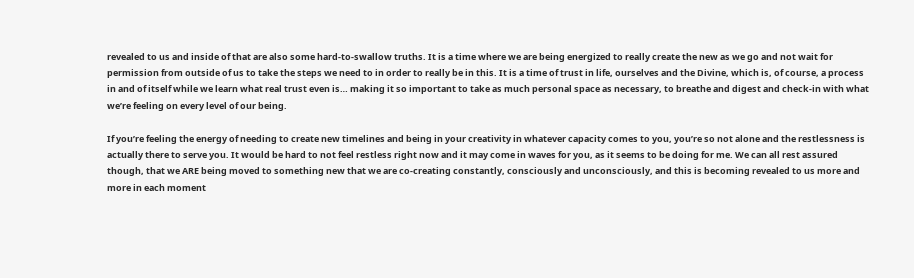revealed to us and inside of that are also some hard-to-swallow truths. It is a time where we are being energized to really create the new as we go and not wait for permission from outside of us to take the steps we need to in order to really be in this. It is a time of trust in life, ourselves and the Divine, which is, of course, a process in and of itself while we learn what real trust even is… making it so important to take as much personal space as necessary, to breathe and digest and check-in with what we’re feeling on every level of our being.

If you’re feeling the energy of needing to create new timelines and being in your creativity in whatever capacity comes to you, you’re so not alone and the restlessness is actually there to serve you. It would be hard to not feel restless right now and it may come in waves for you, as it seems to be doing for me. We can all rest assured though, that we ARE being moved to something new that we are co-creating constantly, consciously and unconsciously, and this is becoming revealed to us more and more in each moment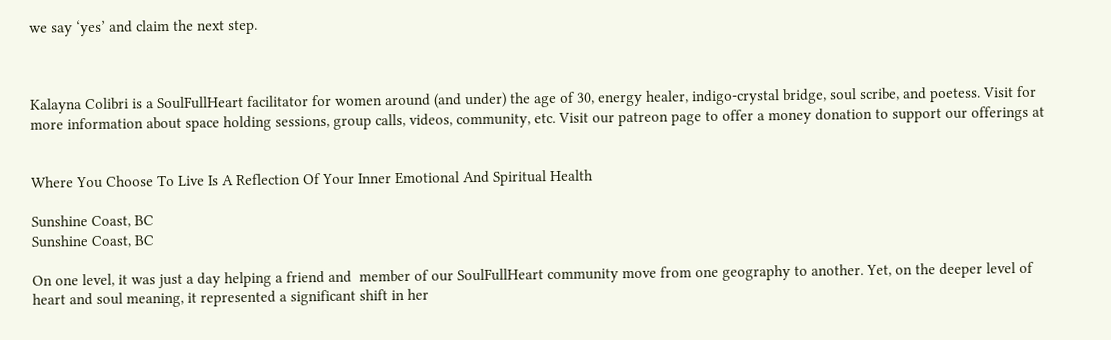we say ‘yes’ and claim the next step.



Kalayna Colibri is a SoulFullHeart facilitator for women around (and under) the age of 30, energy healer, indigo-crystal bridge, soul scribe, and poetess. Visit for more information about space holding sessions, group calls, videos, community, etc. Visit our patreon page to offer a money donation to support our offerings at


Where You Choose To Live Is A Reflection Of Your Inner Emotional And Spiritual Health

Sunshine Coast, BC
Sunshine Coast, BC

On one level, it was just a day helping a friend and  member of our SoulFullHeart community move from one geography to another. Yet, on the deeper level of heart and soul meaning, it represented a significant shift in her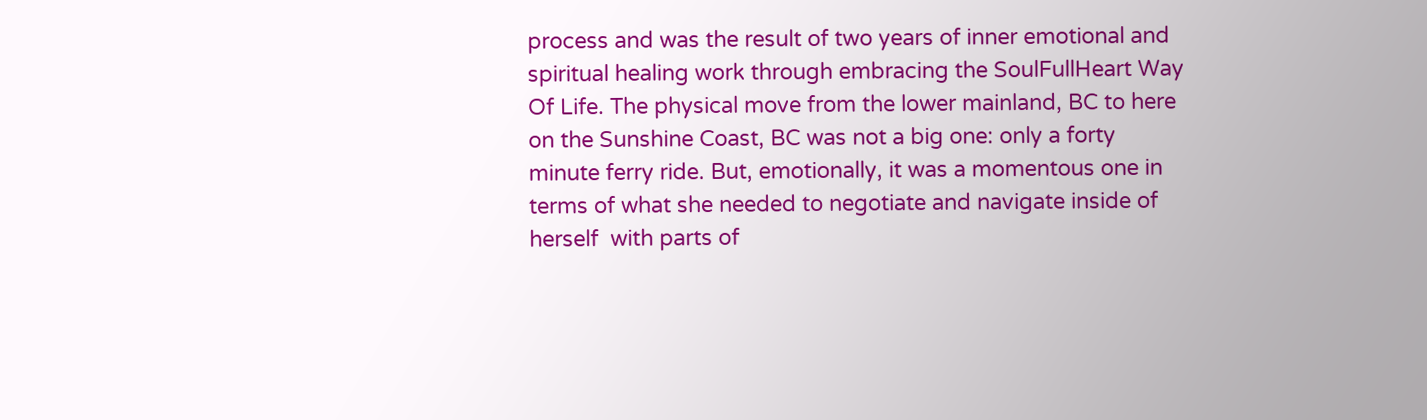process and was the result of two years of inner emotional and spiritual healing work through embracing the SoulFullHeart Way Of Life. The physical move from the lower mainland, BC to here on the Sunshine Coast, BC was not a big one: only a forty minute ferry ride. But, emotionally, it was a momentous one in terms of what she needed to negotiate and navigate inside of herself  with parts of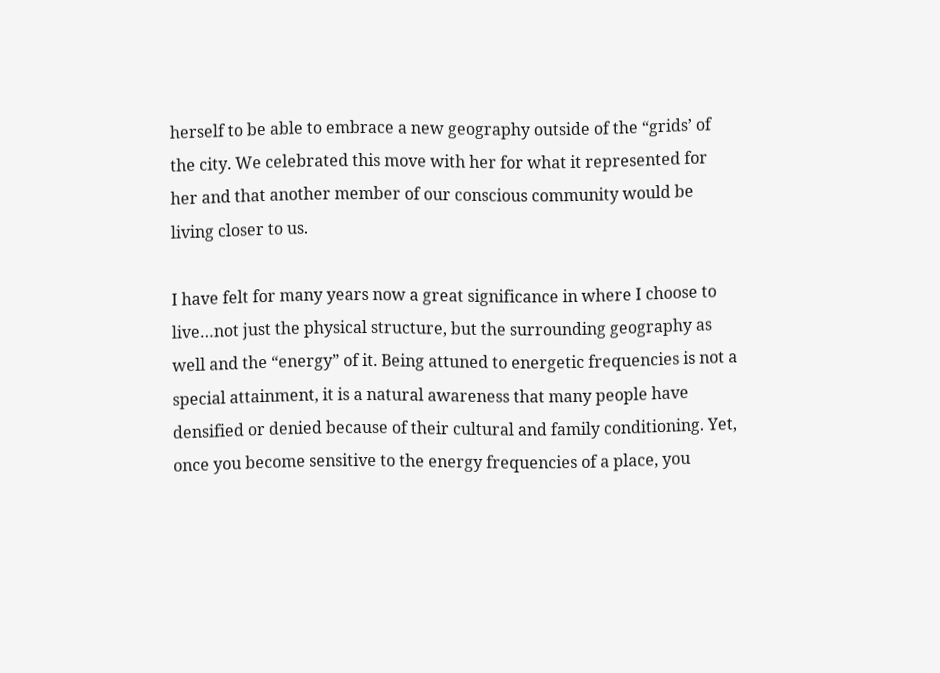herself to be able to embrace a new geography outside of the “grids’ of the city. We celebrated this move with her for what it represented for her and that another member of our conscious community would be living closer to us.

I have felt for many years now a great significance in where I choose to live…not just the physical structure, but the surrounding geography as well and the “energy” of it. Being attuned to energetic frequencies is not a special attainment, it is a natural awareness that many people have densified or denied because of their cultural and family conditioning. Yet, once you become sensitive to the energy frequencies of a place, you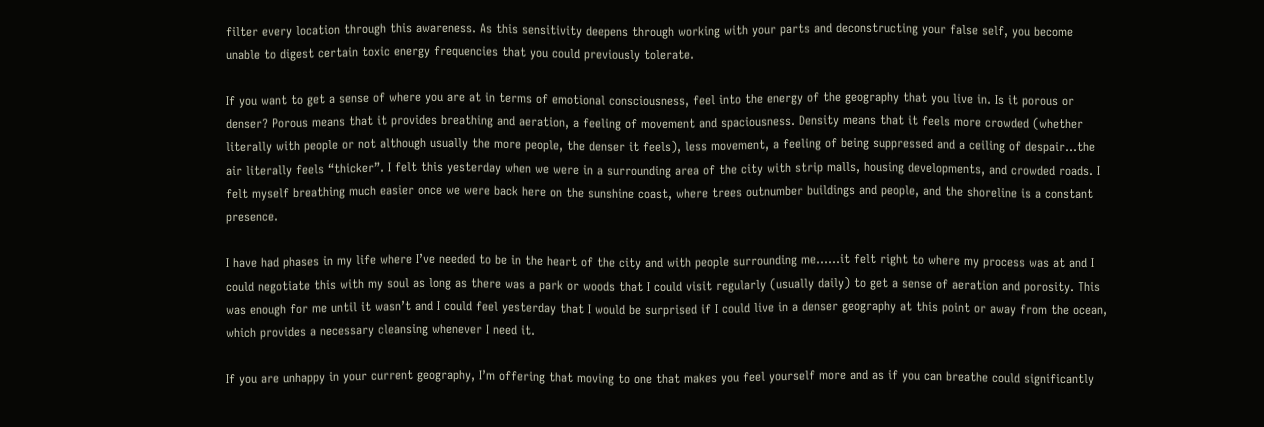filter every location through this awareness. As this sensitivity deepens through working with your parts and deconstructing your false self, you become unable to digest certain toxic energy frequencies that you could previously tolerate.

If you want to get a sense of where you are at in terms of emotional consciousness, feel into the energy of the geography that you live in. Is it porous or denser? Porous means that it provides breathing and aeration, a feeling of movement and spaciousness. Density means that it feels more crowded (whether literally with people or not although usually the more people, the denser it feels), less movement, a feeling of being suppressed and a ceiling of despair…the air literally feels “thicker”. I felt this yesterday when we were in a surrounding area of the city with strip malls, housing developments, and crowded roads. I felt myself breathing much easier once we were back here on the sunshine coast, where trees outnumber buildings and people, and the shoreline is a constant presence.

I have had phases in my life where I’ve needed to be in the heart of the city and with people surrounding me……it felt right to where my process was at and I could negotiate this with my soul as long as there was a park or woods that I could visit regularly (usually daily) to get a sense of aeration and porosity. This was enough for me until it wasn’t and I could feel yesterday that I would be surprised if I could live in a denser geography at this point or away from the ocean, which provides a necessary cleansing whenever I need it.

If you are unhappy in your current geography, I’m offering that moving to one that makes you feel yourself more and as if you can breathe could significantly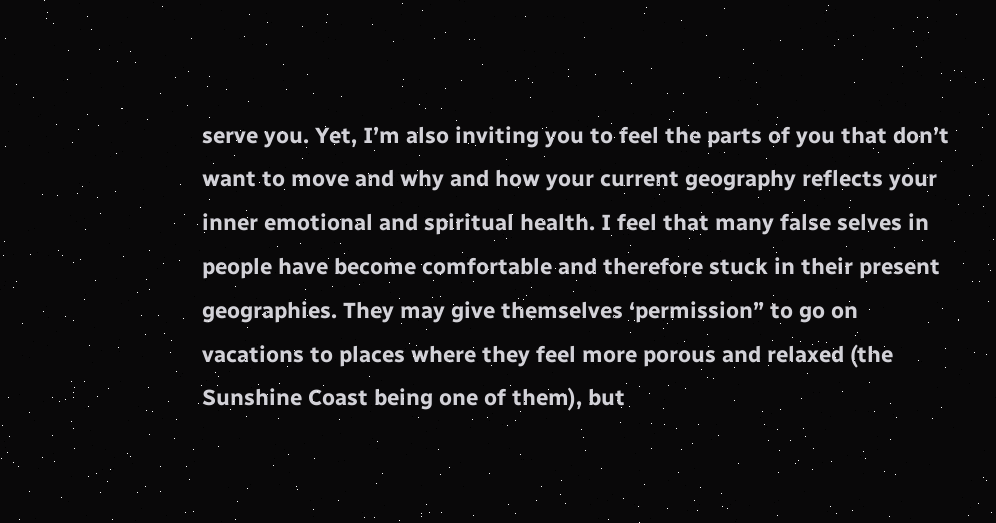serve you. Yet, I’m also inviting you to feel the parts of you that don’t want to move and why and how your current geography reflects your inner emotional and spiritual health. I feel that many false selves in people have become comfortable and therefore stuck in their present geographies. They may give themselves ‘permission” to go on vacations to places where they feel more porous and relaxed (the Sunshine Coast being one of them), but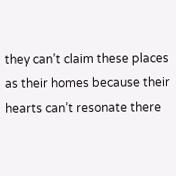they can’t claim these places as their homes because their hearts can’t resonate there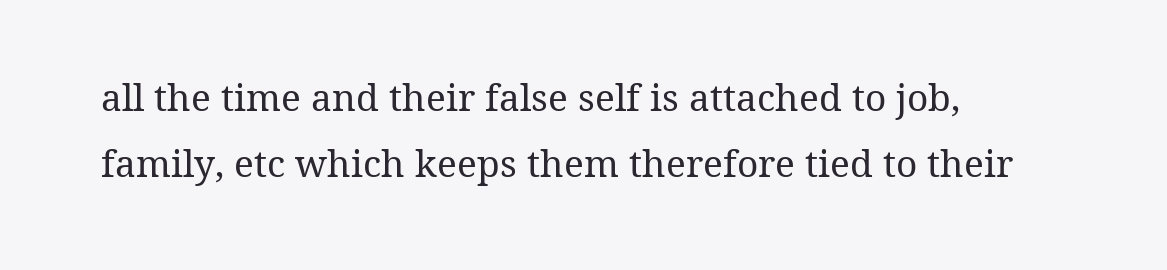all the time and their false self is attached to job, family, etc which keeps them therefore tied to their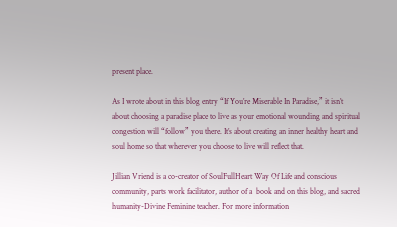present place.

As I wrote about in this blog entry “If You’re Miserable In Paradise,” it isn’t about choosing a paradise place to live as your emotional wounding and spiritual congestion will “follow” you there. It’s about creating an inner healthy heart and soul home so that wherever you choose to live will reflect that.

Jillian Vriend is a co-creator of SoulFullHeart Way Of Life and conscious community, parts work facilitator, author of a  book and on this blog, and sacred humanity-Divine Feminine teacher. For more information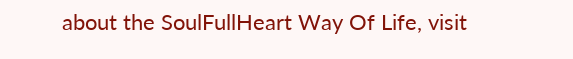about the SoulFullHeart Way Of Life, visit